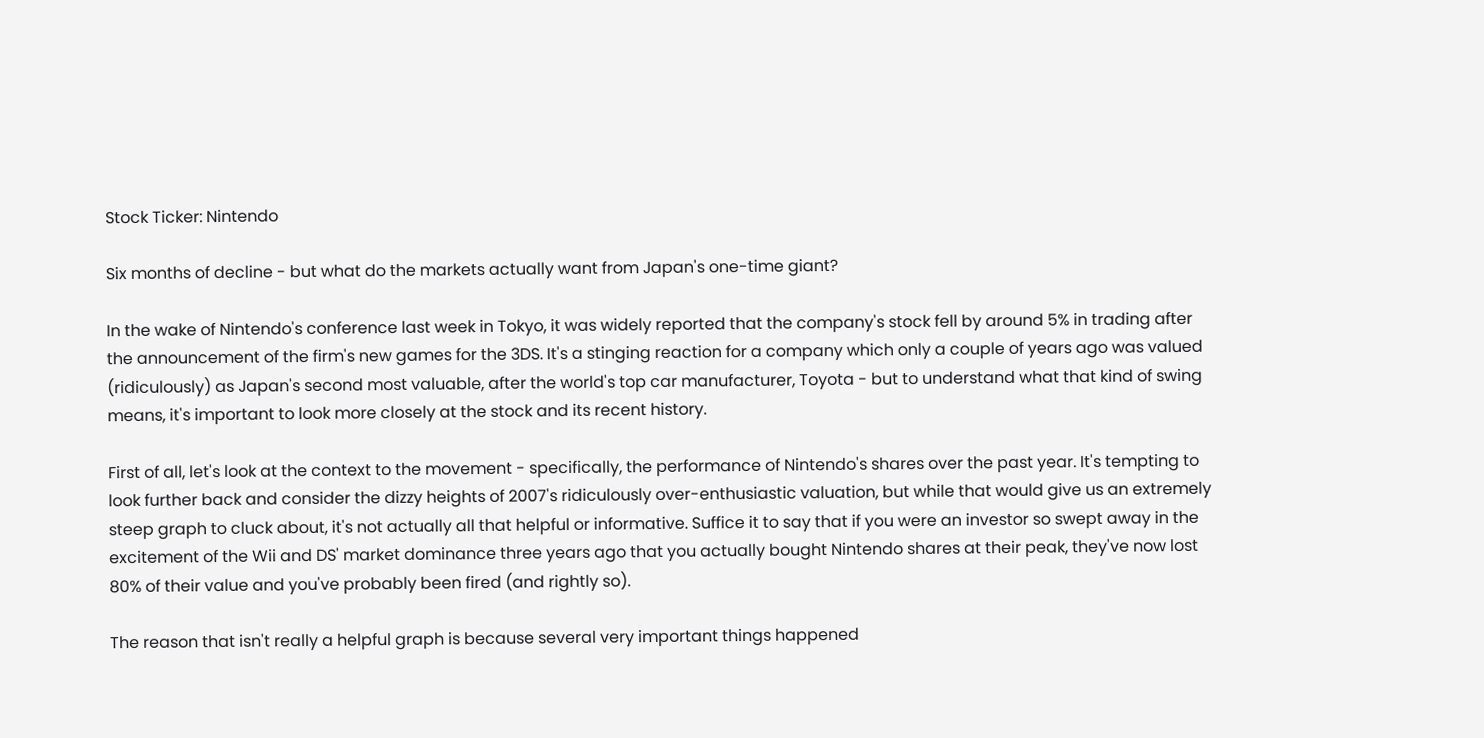Stock Ticker: Nintendo

Six months of decline - but what do the markets actually want from Japan's one-time giant?

In the wake of Nintendo's conference last week in Tokyo, it was widely reported that the company's stock fell by around 5% in trading after the announcement of the firm's new games for the 3DS. It's a stinging reaction for a company which only a couple of years ago was valued (ridiculously) as Japan's second most valuable, after the world's top car manufacturer, Toyota - but to understand what that kind of swing means, it's important to look more closely at the stock and its recent history.

First of all, let's look at the context to the movement - specifically, the performance of Nintendo's shares over the past year. It's tempting to look further back and consider the dizzy heights of 2007's ridiculously over-enthusiastic valuation, but while that would give us an extremely steep graph to cluck about, it's not actually all that helpful or informative. Suffice it to say that if you were an investor so swept away in the excitement of the Wii and DS' market dominance three years ago that you actually bought Nintendo shares at their peak, they've now lost 80% of their value and you've probably been fired (and rightly so).

The reason that isn't really a helpful graph is because several very important things happened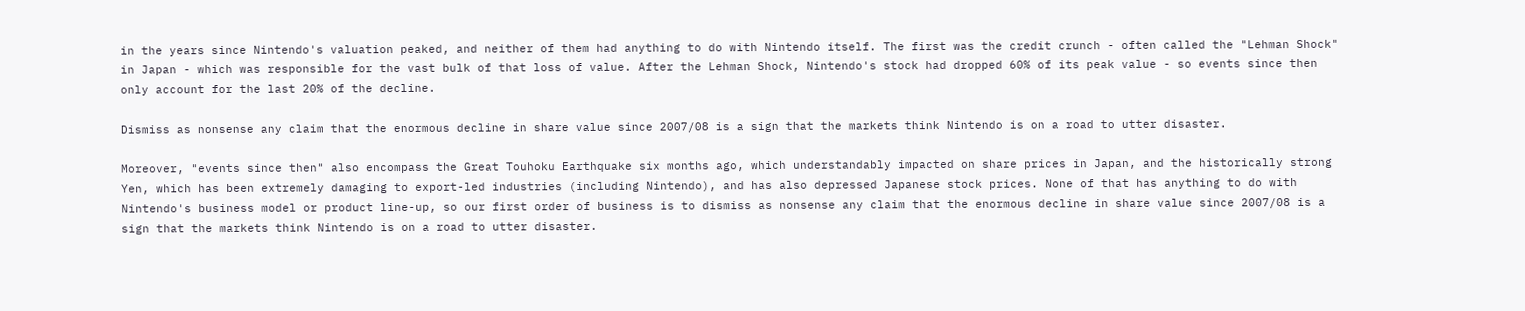in the years since Nintendo's valuation peaked, and neither of them had anything to do with Nintendo itself. The first was the credit crunch - often called the "Lehman Shock" in Japan - which was responsible for the vast bulk of that loss of value. After the Lehman Shock, Nintendo's stock had dropped 60% of its peak value - so events since then only account for the last 20% of the decline.

Dismiss as nonsense any claim that the enormous decline in share value since 2007/08 is a sign that the markets think Nintendo is on a road to utter disaster.

Moreover, "events since then" also encompass the Great Touhoku Earthquake six months ago, which understandably impacted on share prices in Japan, and the historically strong Yen, which has been extremely damaging to export-led industries (including Nintendo), and has also depressed Japanese stock prices. None of that has anything to do with Nintendo's business model or product line-up, so our first order of business is to dismiss as nonsense any claim that the enormous decline in share value since 2007/08 is a sign that the markets think Nintendo is on a road to utter disaster.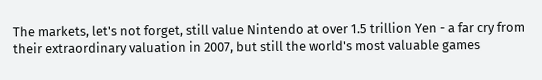The markets, let's not forget, still value Nintendo at over 1.5 trillion Yen - a far cry from their extraordinary valuation in 2007, but still the world's most valuable games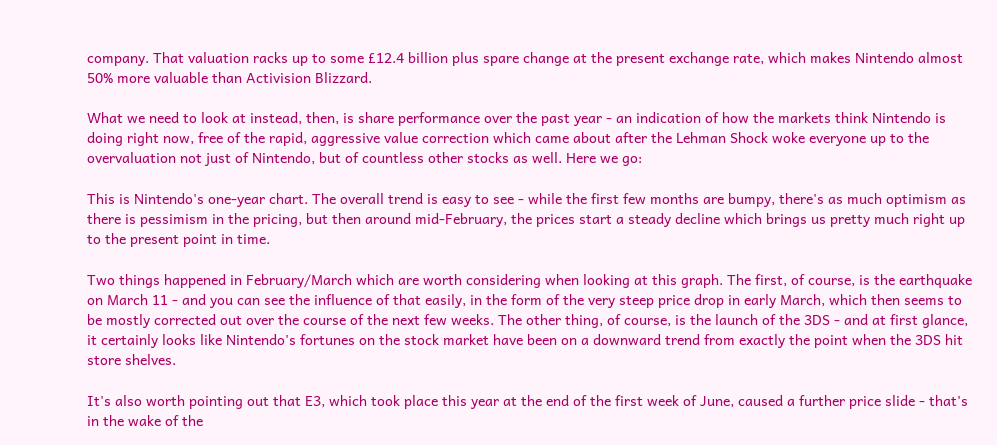company. That valuation racks up to some £12.4 billion plus spare change at the present exchange rate, which makes Nintendo almost 50% more valuable than Activision Blizzard.

What we need to look at instead, then, is share performance over the past year - an indication of how the markets think Nintendo is doing right now, free of the rapid, aggressive value correction which came about after the Lehman Shock woke everyone up to the overvaluation not just of Nintendo, but of countless other stocks as well. Here we go:

This is Nintendo's one-year chart. The overall trend is easy to see - while the first few months are bumpy, there's as much optimism as there is pessimism in the pricing, but then around mid-February, the prices start a steady decline which brings us pretty much right up to the present point in time.

Two things happened in February/March which are worth considering when looking at this graph. The first, of course, is the earthquake on March 11 - and you can see the influence of that easily, in the form of the very steep price drop in early March, which then seems to be mostly corrected out over the course of the next few weeks. The other thing, of course, is the launch of the 3DS - and at first glance, it certainly looks like Nintendo's fortunes on the stock market have been on a downward trend from exactly the point when the 3DS hit store shelves.

It's also worth pointing out that E3, which took place this year at the end of the first week of June, caused a further price slide - that's in the wake of the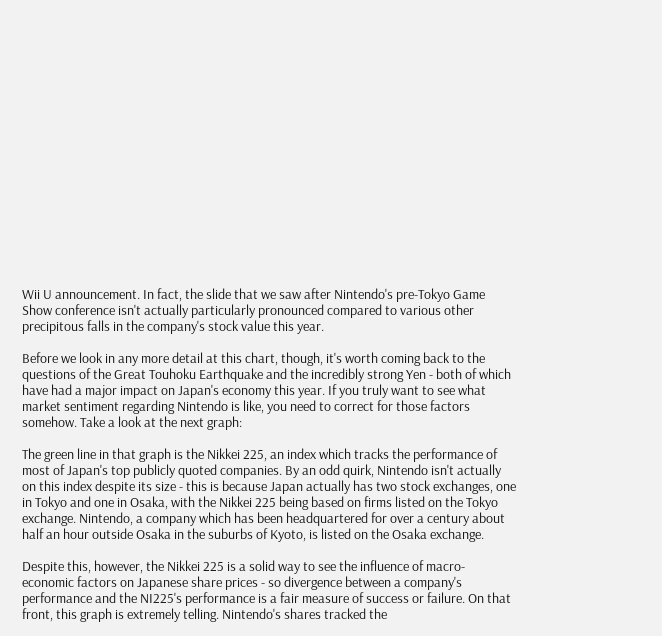Wii U announcement. In fact, the slide that we saw after Nintendo's pre-Tokyo Game Show conference isn't actually particularly pronounced compared to various other precipitous falls in the company's stock value this year.

Before we look in any more detail at this chart, though, it's worth coming back to the questions of the Great Touhoku Earthquake and the incredibly strong Yen - both of which have had a major impact on Japan's economy this year. If you truly want to see what market sentiment regarding Nintendo is like, you need to correct for those factors somehow. Take a look at the next graph:

The green line in that graph is the Nikkei 225, an index which tracks the performance of most of Japan's top publicly quoted companies. By an odd quirk, Nintendo isn't actually on this index despite its size - this is because Japan actually has two stock exchanges, one in Tokyo and one in Osaka, with the Nikkei 225 being based on firms listed on the Tokyo exchange. Nintendo, a company which has been headquartered for over a century about half an hour outside Osaka in the suburbs of Kyoto, is listed on the Osaka exchange.

Despite this, however, the Nikkei 225 is a solid way to see the influence of macro-economic factors on Japanese share prices - so divergence between a company's performance and the NI225's performance is a fair measure of success or failure. On that front, this graph is extremely telling. Nintendo's shares tracked the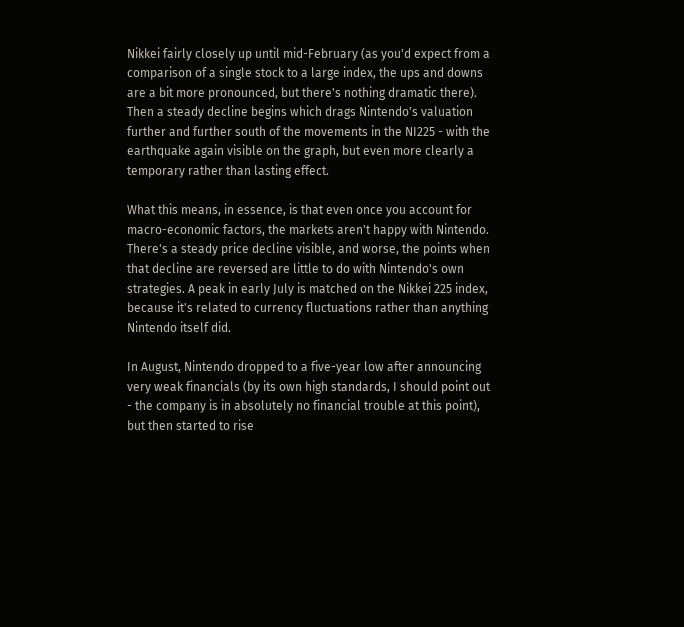Nikkei fairly closely up until mid-February (as you'd expect from a comparison of a single stock to a large index, the ups and downs are a bit more pronounced, but there's nothing dramatic there). Then a steady decline begins which drags Nintendo's valuation further and further south of the movements in the NI225 - with the earthquake again visible on the graph, but even more clearly a temporary rather than lasting effect.

What this means, in essence, is that even once you account for macro-economic factors, the markets aren't happy with Nintendo. There's a steady price decline visible, and worse, the points when that decline are reversed are little to do with Nintendo's own strategies. A peak in early July is matched on the Nikkei 225 index, because it's related to currency fluctuations rather than anything Nintendo itself did.

In August, Nintendo dropped to a five-year low after announcing very weak financials (by its own high standards, I should point out - the company is in absolutely no financial trouble at this point), but then started to rise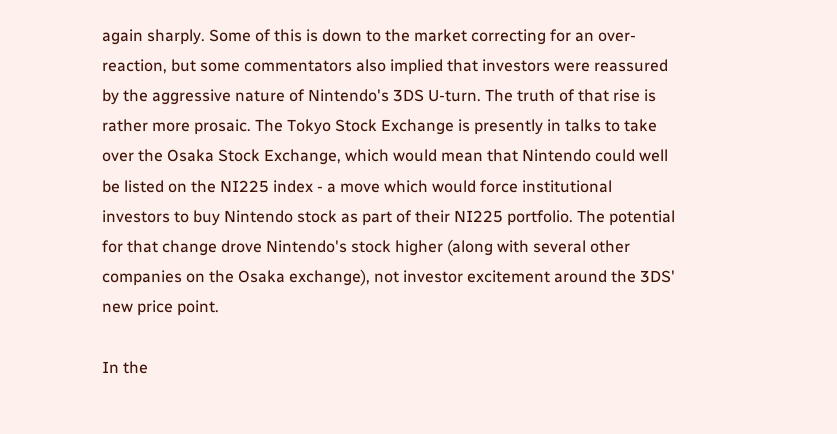again sharply. Some of this is down to the market correcting for an over-reaction, but some commentators also implied that investors were reassured by the aggressive nature of Nintendo's 3DS U-turn. The truth of that rise is rather more prosaic. The Tokyo Stock Exchange is presently in talks to take over the Osaka Stock Exchange, which would mean that Nintendo could well be listed on the NI225 index - a move which would force institutional investors to buy Nintendo stock as part of their NI225 portfolio. The potential for that change drove Nintendo's stock higher (along with several other companies on the Osaka exchange), not investor excitement around the 3DS' new price point.

In the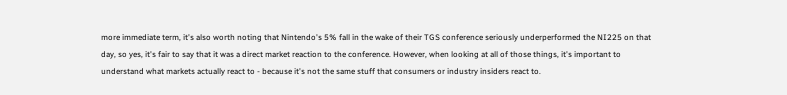more immediate term, it's also worth noting that Nintendo's 5% fall in the wake of their TGS conference seriously underperformed the NI225 on that day, so yes, it's fair to say that it was a direct market reaction to the conference. However, when looking at all of those things, it's important to understand what markets actually react to - because it's not the same stuff that consumers or industry insiders react to.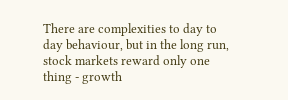There are complexities to day to day behaviour, but in the long run, stock markets reward only one thing - growth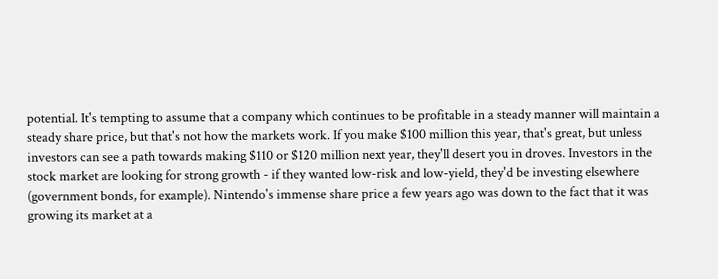potential. It's tempting to assume that a company which continues to be profitable in a steady manner will maintain a steady share price, but that's not how the markets work. If you make $100 million this year, that's great, but unless investors can see a path towards making $110 or $120 million next year, they'll desert you in droves. Investors in the stock market are looking for strong growth - if they wanted low-risk and low-yield, they'd be investing elsewhere (government bonds, for example). Nintendo's immense share price a few years ago was down to the fact that it was growing its market at a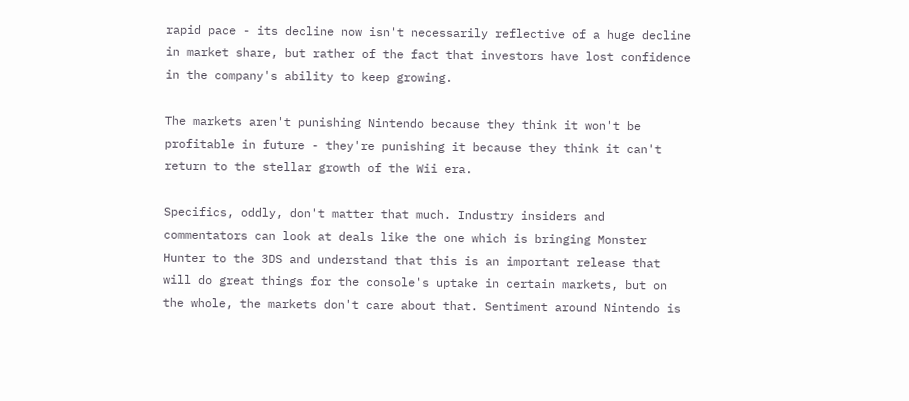rapid pace - its decline now isn't necessarily reflective of a huge decline in market share, but rather of the fact that investors have lost confidence in the company's ability to keep growing.

The markets aren't punishing Nintendo because they think it won't be profitable in future - they're punishing it because they think it can't return to the stellar growth of the Wii era.

Specifics, oddly, don't matter that much. Industry insiders and commentators can look at deals like the one which is bringing Monster Hunter to the 3DS and understand that this is an important release that will do great things for the console's uptake in certain markets, but on the whole, the markets don't care about that. Sentiment around Nintendo is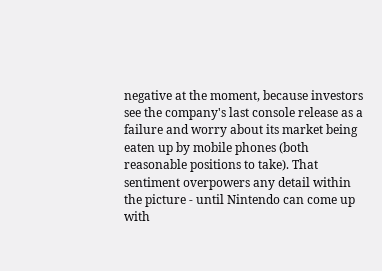negative at the moment, because investors see the company's last console release as a failure and worry about its market being eaten up by mobile phones (both reasonable positions to take). That sentiment overpowers any detail within the picture - until Nintendo can come up with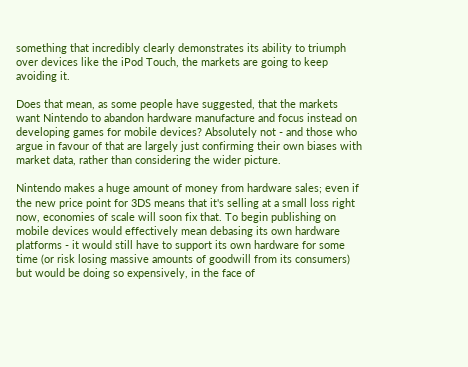something that incredibly clearly demonstrates its ability to triumph over devices like the iPod Touch, the markets are going to keep avoiding it.

Does that mean, as some people have suggested, that the markets want Nintendo to abandon hardware manufacture and focus instead on developing games for mobile devices? Absolutely not - and those who argue in favour of that are largely just confirming their own biases with market data, rather than considering the wider picture.

Nintendo makes a huge amount of money from hardware sales; even if the new price point for 3DS means that it's selling at a small loss right now, economies of scale will soon fix that. To begin publishing on mobile devices would effectively mean debasing its own hardware platforms - it would still have to support its own hardware for some time (or risk losing massive amounts of goodwill from its consumers) but would be doing so expensively, in the face of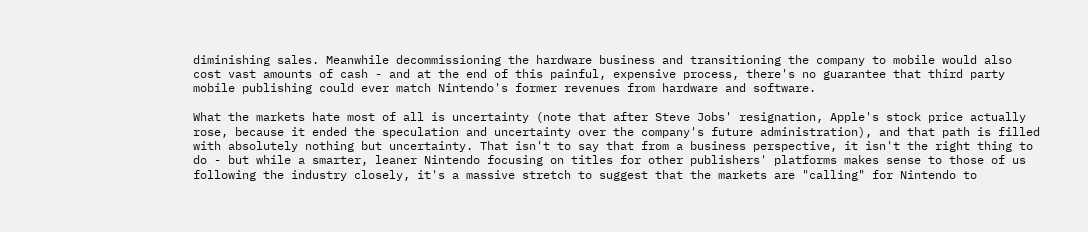diminishing sales. Meanwhile decommissioning the hardware business and transitioning the company to mobile would also cost vast amounts of cash - and at the end of this painful, expensive process, there's no guarantee that third party mobile publishing could ever match Nintendo's former revenues from hardware and software.

What the markets hate most of all is uncertainty (note that after Steve Jobs' resignation, Apple's stock price actually rose, because it ended the speculation and uncertainty over the company's future administration), and that path is filled with absolutely nothing but uncertainty. That isn't to say that from a business perspective, it isn't the right thing to do - but while a smarter, leaner Nintendo focusing on titles for other publishers' platforms makes sense to those of us following the industry closely, it's a massive stretch to suggest that the markets are "calling" for Nintendo to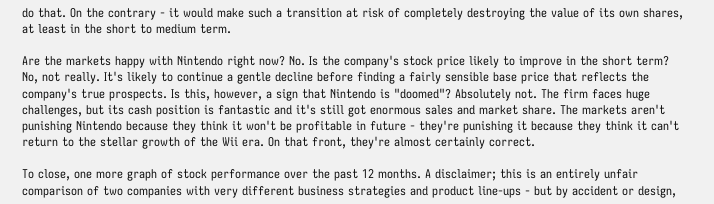do that. On the contrary - it would make such a transition at risk of completely destroying the value of its own shares, at least in the short to medium term.

Are the markets happy with Nintendo right now? No. Is the company's stock price likely to improve in the short term? No, not really. It's likely to continue a gentle decline before finding a fairly sensible base price that reflects the company's true prospects. Is this, however, a sign that Nintendo is "doomed"? Absolutely not. The firm faces huge challenges, but its cash position is fantastic and it's still got enormous sales and market share. The markets aren't punishing Nintendo because they think it won't be profitable in future - they're punishing it because they think it can't return to the stellar growth of the Wii era. On that front, they're almost certainly correct.

To close, one more graph of stock performance over the past 12 months. A disclaimer; this is an entirely unfair comparison of two companies with very different business strategies and product line-ups - but by accident or design,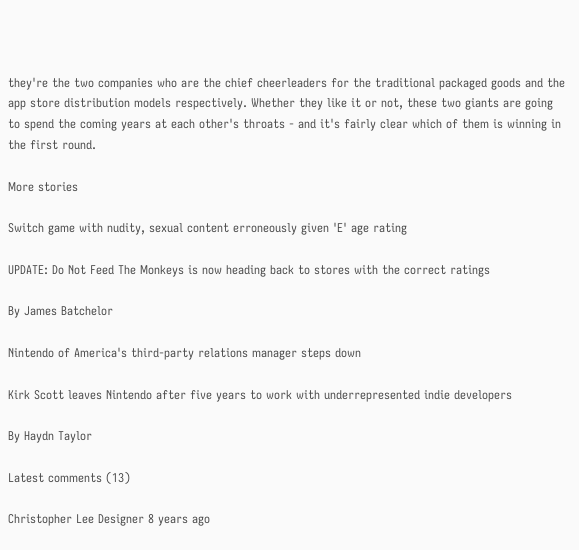they're the two companies who are the chief cheerleaders for the traditional packaged goods and the app store distribution models respectively. Whether they like it or not, these two giants are going to spend the coming years at each other's throats - and it's fairly clear which of them is winning in the first round.

More stories

Switch game with nudity, sexual content erroneously given 'E' age rating

UPDATE: Do Not Feed The Monkeys is now heading back to stores with the correct ratings

By James Batchelor

Nintendo of America's third-party relations manager steps down

Kirk Scott leaves Nintendo after five years to work with underrepresented indie developers

By Haydn Taylor

Latest comments (13)

Christopher Lee Designer 8 years ago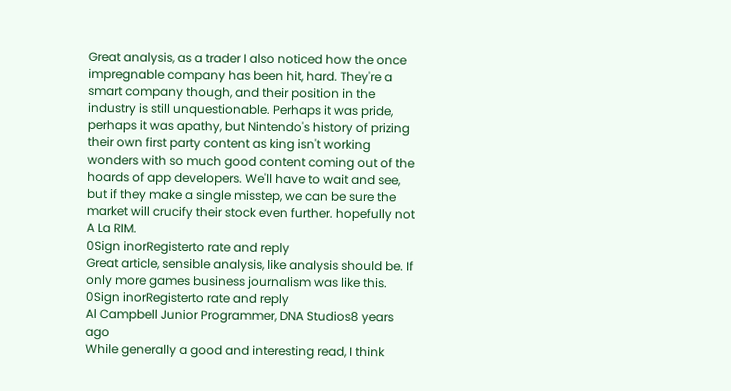Great analysis, as a trader I also noticed how the once impregnable company has been hit, hard. They're a smart company though, and their position in the industry is still unquestionable. Perhaps it was pride, perhaps it was apathy, but Nintendo's history of prizing their own first party content as king isn't working wonders with so much good content coming out of the hoards of app developers. We'll have to wait and see, but if they make a single misstep, we can be sure the market will crucify their stock even further. hopefully not A La RIM.
0Sign inorRegisterto rate and reply
Great article, sensible analysis, like analysis should be. If only more games business journalism was like this.
0Sign inorRegisterto rate and reply
Al Campbell Junior Programmer, DNA Studios8 years ago
While generally a good and interesting read, I think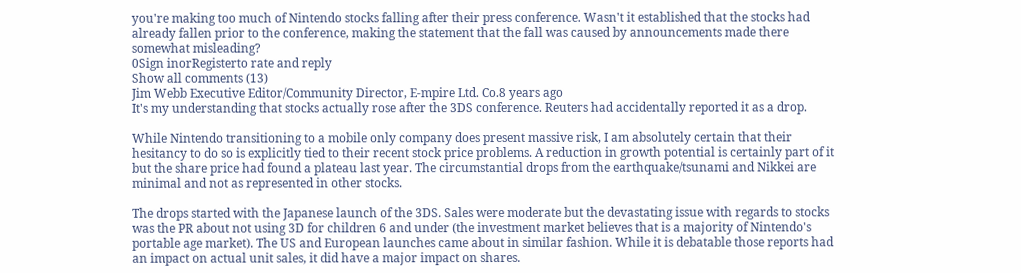you're making too much of Nintendo stocks falling after their press conference. Wasn't it established that the stocks had already fallen prior to the conference, making the statement that the fall was caused by announcements made there somewhat misleading?
0Sign inorRegisterto rate and reply
Show all comments (13)
Jim Webb Executive Editor/Community Director, E-mpire Ltd. Co.8 years ago
It's my understanding that stocks actually rose after the 3DS conference. Reuters had accidentally reported it as a drop.

While Nintendo transitioning to a mobile only company does present massive risk, I am absolutely certain that their hesitancy to do so is explicitly tied to their recent stock price problems. A reduction in growth potential is certainly part of it but the share price had found a plateau last year. The circumstantial drops from the earthquake/tsunami and Nikkei are minimal and not as represented in other stocks.

The drops started with the Japanese launch of the 3DS. Sales were moderate but the devastating issue with regards to stocks was the PR about not using 3D for children 6 and under (the investment market believes that is a majority of Nintendo's portable age market). The US and European launches came about in similar fashion. While it is debatable those reports had an impact on actual unit sales, it did have a major impact on shares.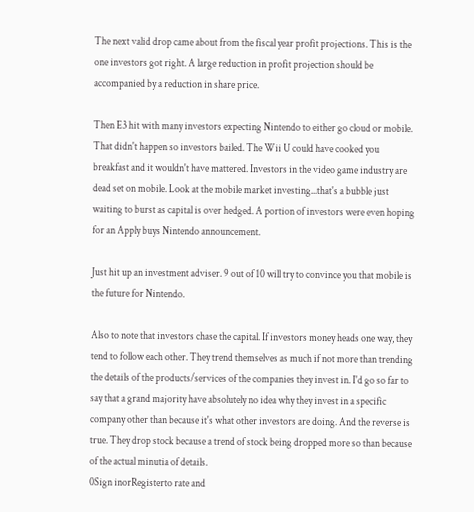The next valid drop came about from the fiscal year profit projections. This is the one investors got right. A large reduction in profit projection should be accompanied by a reduction in share price.

Then E3 hit with many investors expecting Nintendo to either go cloud or mobile. That didn't happen so investors bailed. The Wii U could have cooked you breakfast and it wouldn't have mattered. Investors in the video game industry are dead set on mobile. Look at the mobile market investing...that's a bubble just waiting to burst as capital is over hedged. A portion of investors were even hoping for an Apply buys Nintendo announcement.

Just hit up an investment adviser. 9 out of 10 will try to convince you that mobile is the future for Nintendo.

Also to note that investors chase the capital. If investors money heads one way, they tend to follow each other. They trend themselves as much if not more than trending the details of the products/services of the companies they invest in. I'd go so far to say that a grand majority have absolutely no idea why they invest in a specific company other than because it's what other investors are doing. And the reverse is true. They drop stock because a trend of stock being dropped more so than because of the actual minutia of details.
0Sign inorRegisterto rate and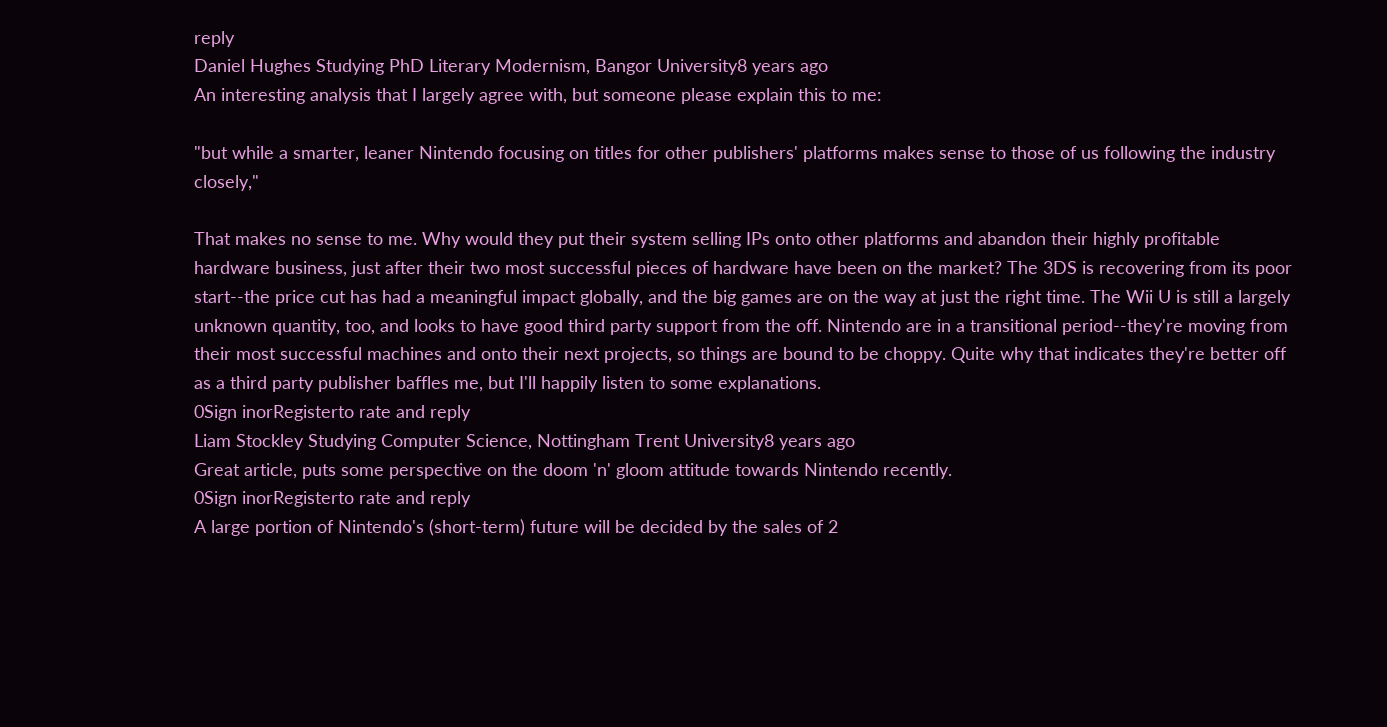reply
Daniel Hughes Studying PhD Literary Modernism, Bangor University8 years ago
An interesting analysis that I largely agree with, but someone please explain this to me:

"but while a smarter, leaner Nintendo focusing on titles for other publishers' platforms makes sense to those of us following the industry closely,"

That makes no sense to me. Why would they put their system selling IPs onto other platforms and abandon their highly profitable hardware business, just after their two most successful pieces of hardware have been on the market? The 3DS is recovering from its poor start--the price cut has had a meaningful impact globally, and the big games are on the way at just the right time. The Wii U is still a largely unknown quantity, too, and looks to have good third party support from the off. Nintendo are in a transitional period--they're moving from their most successful machines and onto their next projects, so things are bound to be choppy. Quite why that indicates they're better off as a third party publisher baffles me, but I'll happily listen to some explanations.
0Sign inorRegisterto rate and reply
Liam Stockley Studying Computer Science, Nottingham Trent University8 years ago
Great article, puts some perspective on the doom 'n' gloom attitude towards Nintendo recently.
0Sign inorRegisterto rate and reply
A large portion of Nintendo's (short-term) future will be decided by the sales of 2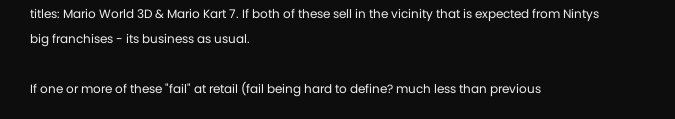titles: Mario World 3D & Mario Kart 7. If both of these sell in the vicinity that is expected from Nintys big franchises - its business as usual.

If one or more of these "fail" at retail (fail being hard to define? much less than previous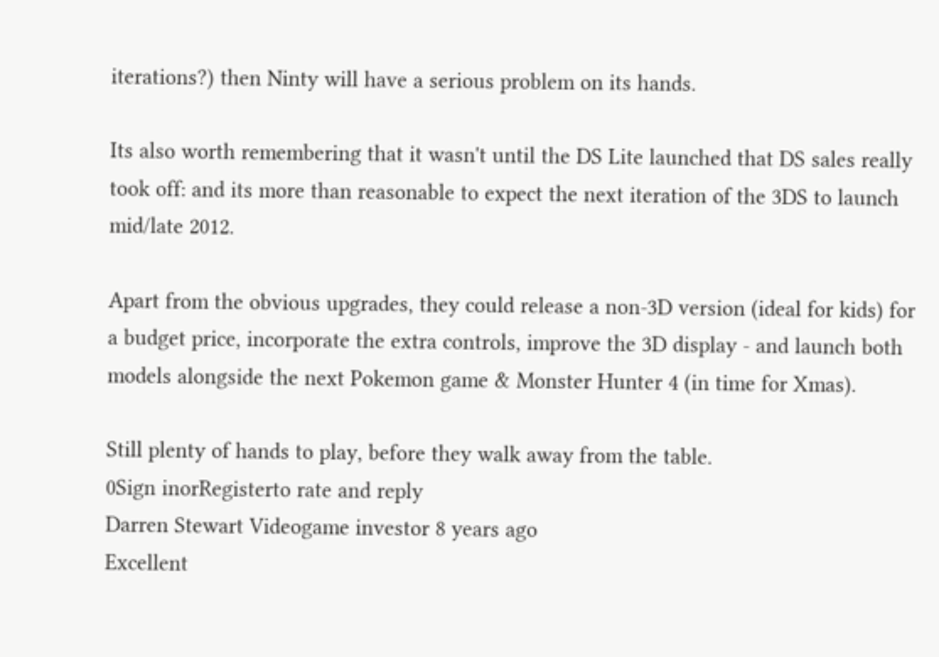iterations?) then Ninty will have a serious problem on its hands.

Its also worth remembering that it wasn't until the DS Lite launched that DS sales really took off: and its more than reasonable to expect the next iteration of the 3DS to launch mid/late 2012.

Apart from the obvious upgrades, they could release a non-3D version (ideal for kids) for a budget price, incorporate the extra controls, improve the 3D display - and launch both models alongside the next Pokemon game & Monster Hunter 4 (in time for Xmas).

Still plenty of hands to play, before they walk away from the table.
0Sign inorRegisterto rate and reply
Darren Stewart Videogame investor 8 years ago
Excellent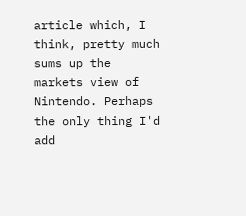article which, I think, pretty much sums up the markets view of Nintendo. Perhaps the only thing I'd add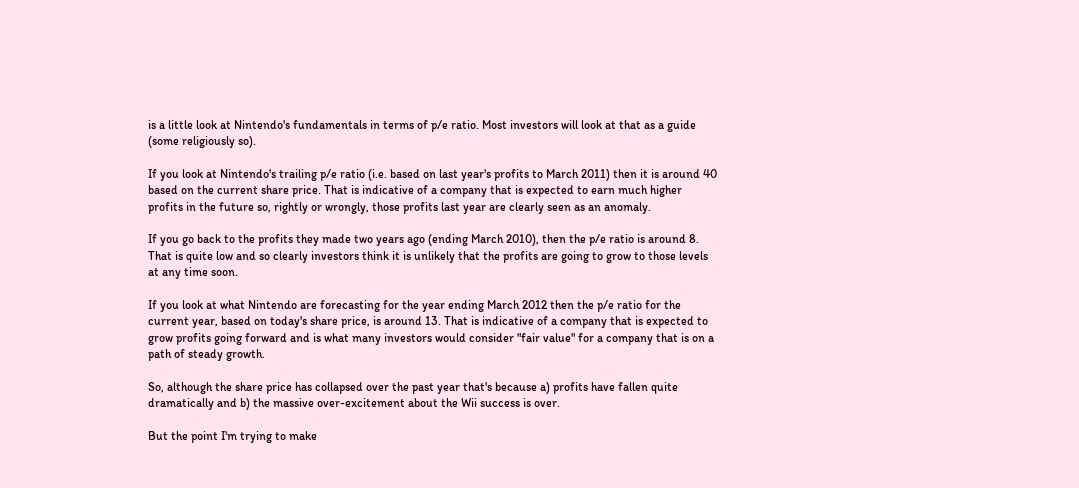is a little look at Nintendo's fundamentals in terms of p/e ratio. Most investors will look at that as a guide (some religiously so).

If you look at Nintendo's trailing p/e ratio (i.e. based on last year's profits to March 2011) then it is around 40 based on the current share price. That is indicative of a company that is expected to earn much higher profits in the future so, rightly or wrongly, those profits last year are clearly seen as an anomaly.

If you go back to the profits they made two years ago (ending March 2010), then the p/e ratio is around 8. That is quite low and so clearly investors think it is unlikely that the profits are going to grow to those levels at any time soon.

If you look at what Nintendo are forecasting for the year ending March 2012 then the p/e ratio for the current year, based on today's share price, is around 13. That is indicative of a company that is expected to grow profits going forward and is what many investors would consider "fair value" for a company that is on a path of steady growth.

So, although the share price has collapsed over the past year that's because a) profits have fallen quite dramatically and b) the massive over-excitement about the Wii success is over.

But the point I'm trying to make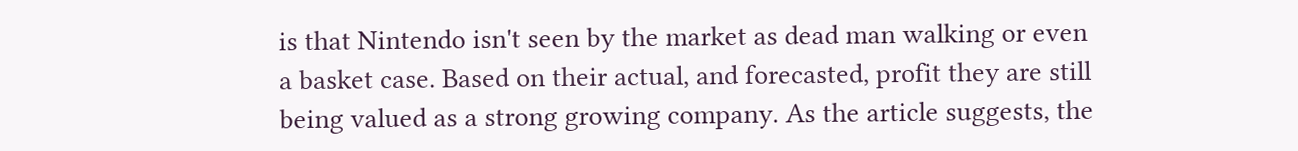is that Nintendo isn't seen by the market as dead man walking or even a basket case. Based on their actual, and forecasted, profit they are still being valued as a strong growing company. As the article suggests, the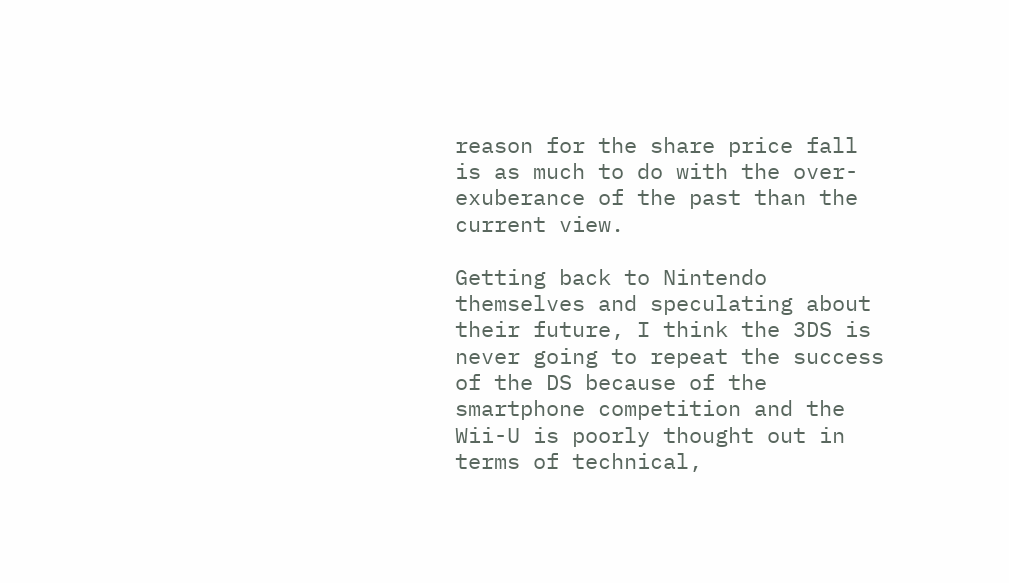reason for the share price fall is as much to do with the over-exuberance of the past than the current view.

Getting back to Nintendo themselves and speculating about their future, I think the 3DS is never going to repeat the success of the DS because of the smartphone competition and the Wii-U is poorly thought out in terms of technical,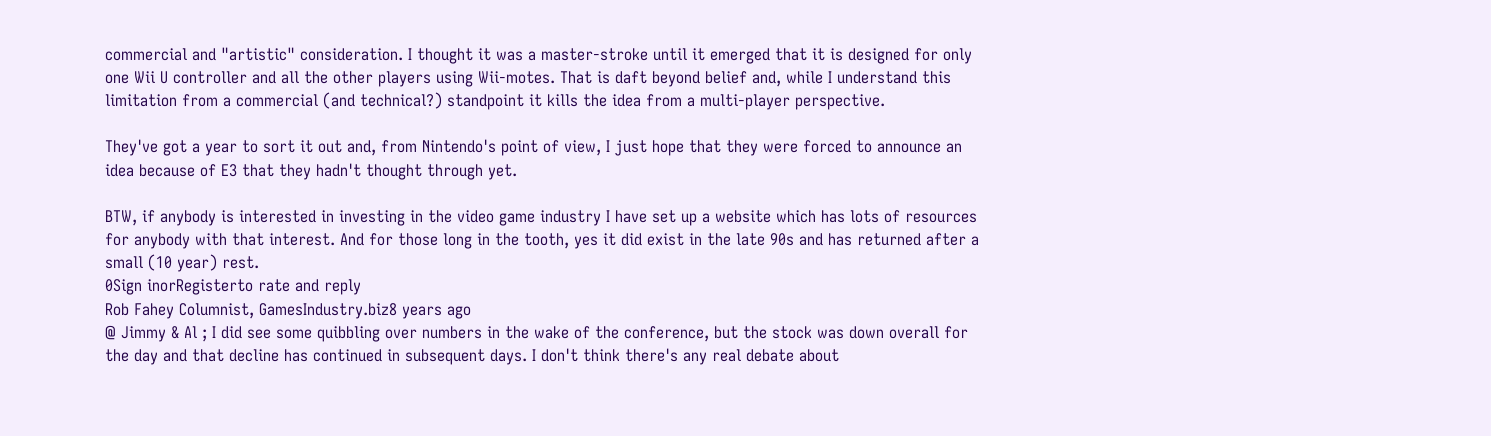commercial and "artistic" consideration. I thought it was a master-stroke until it emerged that it is designed for only one Wii U controller and all the other players using Wii-motes. That is daft beyond belief and, while I understand this limitation from a commercial (and technical?) standpoint it kills the idea from a multi-player perspective.

They've got a year to sort it out and, from Nintendo's point of view, I just hope that they were forced to announce an idea because of E3 that they hadn't thought through yet.

BTW, if anybody is interested in investing in the video game industry I have set up a website which has lots of resources for anybody with that interest. And for those long in the tooth, yes it did exist in the late 90s and has returned after a small (10 year) rest.
0Sign inorRegisterto rate and reply
Rob Fahey Columnist, GamesIndustry.biz8 years ago
@ Jimmy & Al ; I did see some quibbling over numbers in the wake of the conference, but the stock was down overall for the day and that decline has continued in subsequent days. I don't think there's any real debate about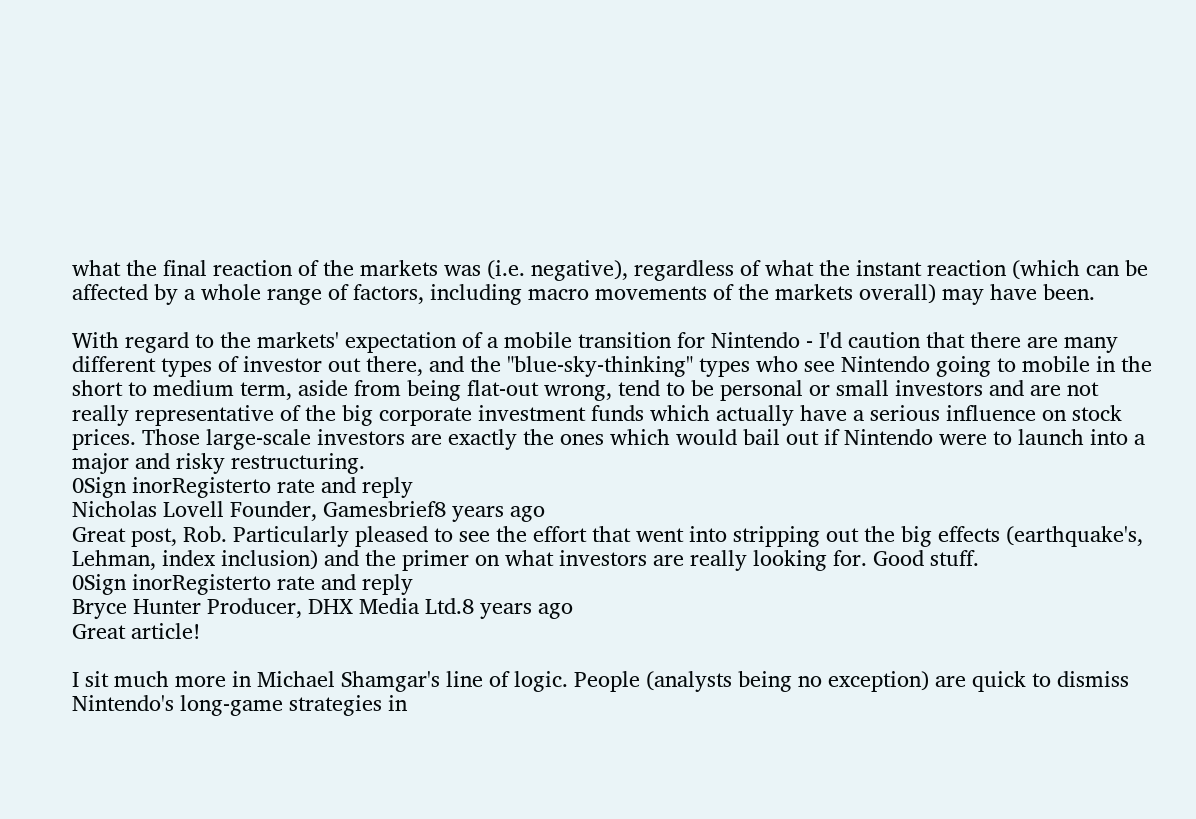what the final reaction of the markets was (i.e. negative), regardless of what the instant reaction (which can be affected by a whole range of factors, including macro movements of the markets overall) may have been.

With regard to the markets' expectation of a mobile transition for Nintendo - I'd caution that there are many different types of investor out there, and the "blue-sky-thinking" types who see Nintendo going to mobile in the short to medium term, aside from being flat-out wrong, tend to be personal or small investors and are not really representative of the big corporate investment funds which actually have a serious influence on stock prices. Those large-scale investors are exactly the ones which would bail out if Nintendo were to launch into a major and risky restructuring.
0Sign inorRegisterto rate and reply
Nicholas Lovell Founder, Gamesbrief8 years ago
Great post, Rob. Particularly pleased to see the effort that went into stripping out the big effects (earthquake's, Lehman, index inclusion) and the primer on what investors are really looking for. Good stuff.
0Sign inorRegisterto rate and reply
Bryce Hunter Producer, DHX Media Ltd.8 years ago
Great article!

I sit much more in Michael Shamgar's line of logic. People (analysts being no exception) are quick to dismiss Nintendo's long-game strategies in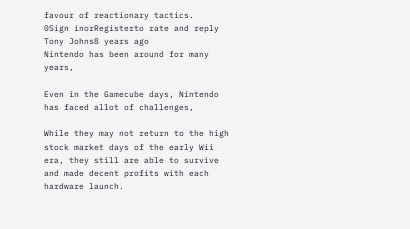favour of reactionary tactics.
0Sign inorRegisterto rate and reply
Tony Johns8 years ago
Nintendo has been around for many years,

Even in the Gamecube days, Nintendo has faced allot of challenges,

While they may not return to the high stock market days of the early Wii era, they still are able to survive and made decent profits with each hardware launch.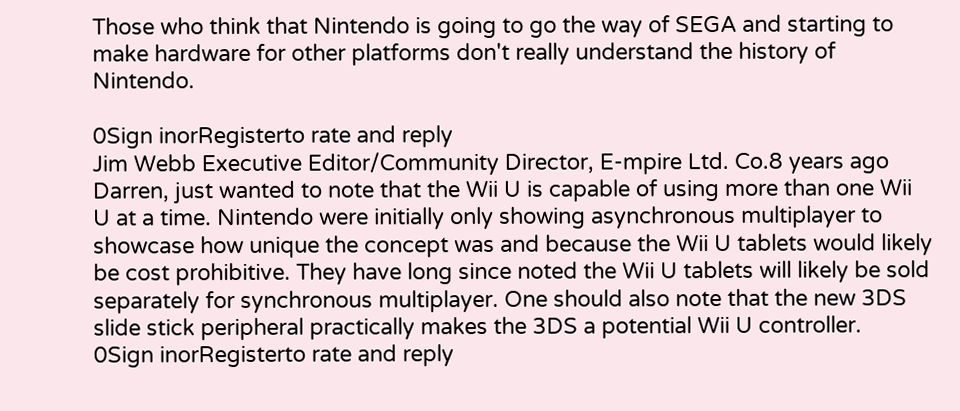Those who think that Nintendo is going to go the way of SEGA and starting to make hardware for other platforms don't really understand the history of Nintendo.

0Sign inorRegisterto rate and reply
Jim Webb Executive Editor/Community Director, E-mpire Ltd. Co.8 years ago
Darren, just wanted to note that the Wii U is capable of using more than one Wii U at a time. Nintendo were initially only showing asynchronous multiplayer to showcase how unique the concept was and because the Wii U tablets would likely be cost prohibitive. They have long since noted the Wii U tablets will likely be sold separately for synchronous multiplayer. One should also note that the new 3DS slide stick peripheral practically makes the 3DS a potential Wii U controller.
0Sign inorRegisterto rate and reply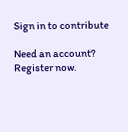Sign in to contribute

Need an account? Register now.